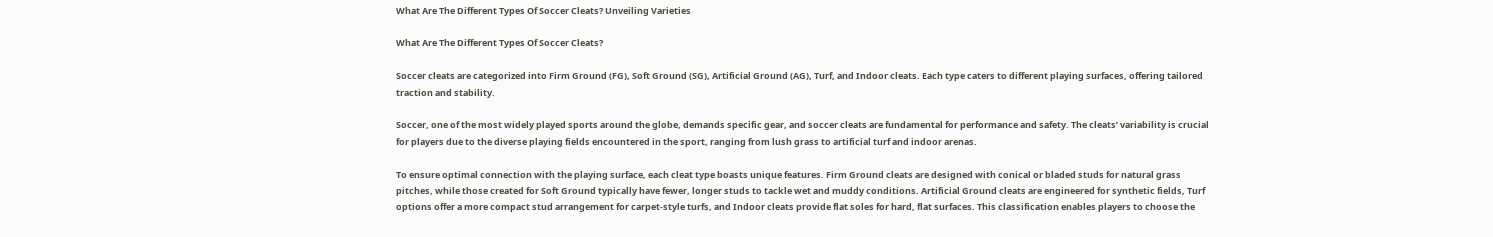What Are The Different Types Of Soccer Cleats? Unveiling Varieties

What Are The Different Types Of Soccer Cleats?

Soccer cleats are categorized into Firm Ground (FG), Soft Ground (SG), Artificial Ground (AG), Turf, and Indoor cleats. Each type caters to different playing surfaces, offering tailored traction and stability.

Soccer, one of the most widely played sports around the globe, demands specific gear, and soccer cleats are fundamental for performance and safety. The cleats’ variability is crucial for players due to the diverse playing fields encountered in the sport, ranging from lush grass to artificial turf and indoor arenas.

To ensure optimal connection with the playing surface, each cleat type boasts unique features. Firm Ground cleats are designed with conical or bladed studs for natural grass pitches, while those created for Soft Ground typically have fewer, longer studs to tackle wet and muddy conditions. Artificial Ground cleats are engineered for synthetic fields, Turf options offer a more compact stud arrangement for carpet-style turfs, and Indoor cleats provide flat soles for hard, flat surfaces. This classification enables players to choose the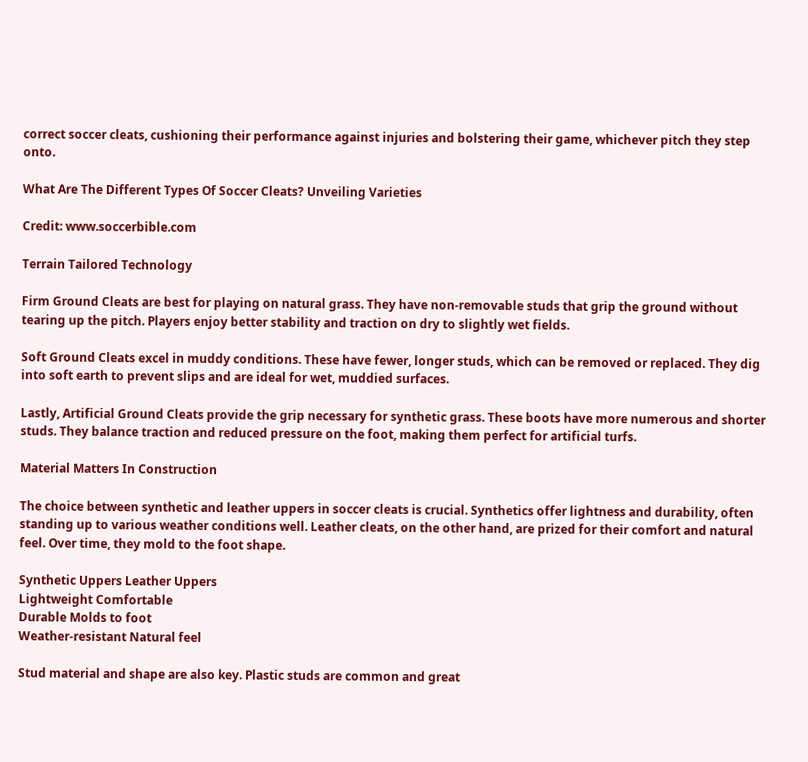correct soccer cleats, cushioning their performance against injuries and bolstering their game, whichever pitch they step onto.

What Are The Different Types Of Soccer Cleats? Unveiling Varieties

Credit: www.soccerbible.com

Terrain Tailored Technology

Firm Ground Cleats are best for playing on natural grass. They have non-removable studs that grip the ground without tearing up the pitch. Players enjoy better stability and traction on dry to slightly wet fields.

Soft Ground Cleats excel in muddy conditions. These have fewer, longer studs, which can be removed or replaced. They dig into soft earth to prevent slips and are ideal for wet, muddied surfaces.

Lastly, Artificial Ground Cleats provide the grip necessary for synthetic grass. These boots have more numerous and shorter studs. They balance traction and reduced pressure on the foot, making them perfect for artificial turfs.

Material Matters In Construction

The choice between synthetic and leather uppers in soccer cleats is crucial. Synthetics offer lightness and durability, often standing up to various weather conditions well. Leather cleats, on the other hand, are prized for their comfort and natural feel. Over time, they mold to the foot shape.

Synthetic Uppers Leather Uppers
Lightweight Comfortable
Durable Molds to foot
Weather-resistant Natural feel

Stud material and shape are also key. Plastic studs are common and great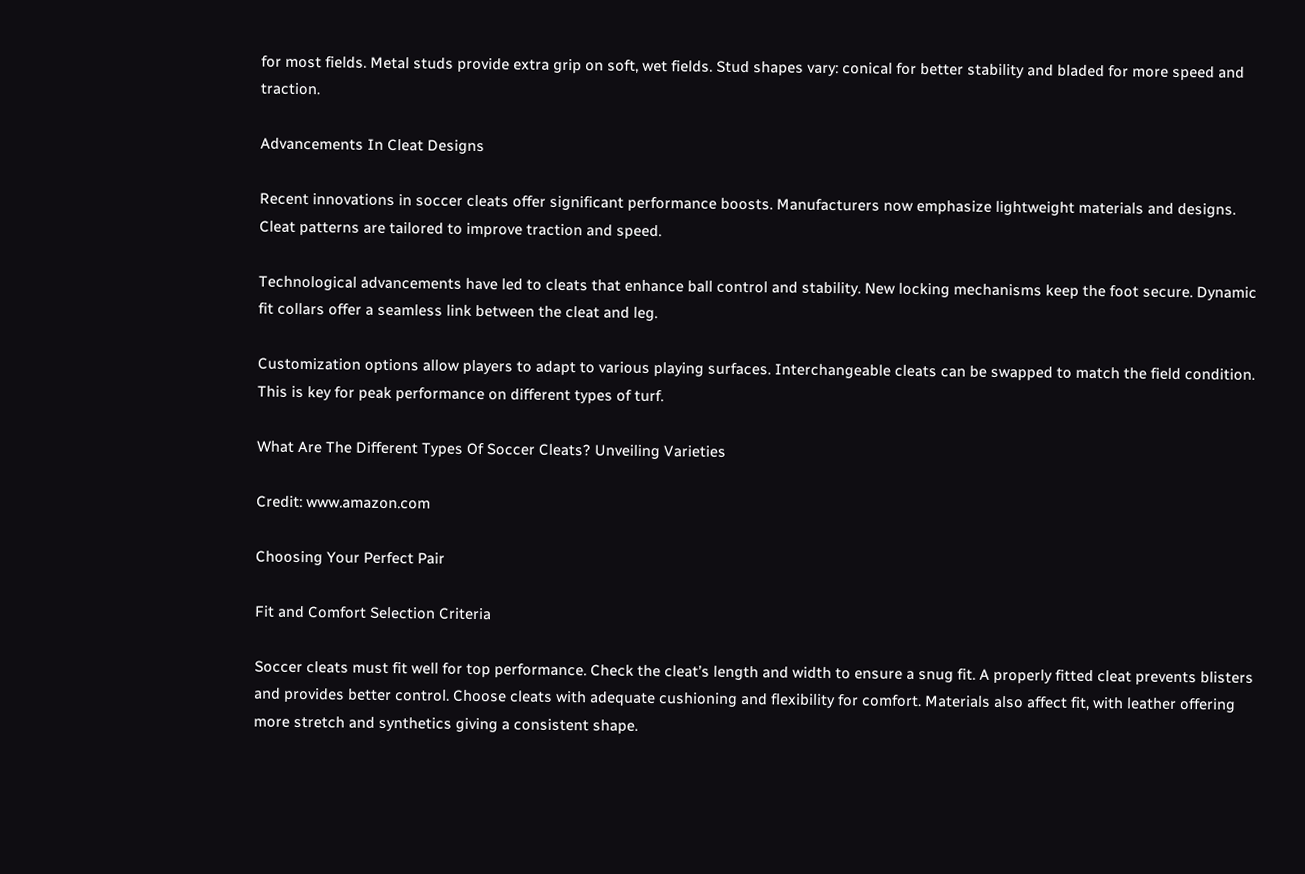for most fields. Metal studs provide extra grip on soft, wet fields. Stud shapes vary: conical for better stability and bladed for more speed and traction.

Advancements In Cleat Designs

Recent innovations in soccer cleats offer significant performance boosts. Manufacturers now emphasize lightweight materials and designs. Cleat patterns are tailored to improve traction and speed.

Technological advancements have led to cleats that enhance ball control and stability. New locking mechanisms keep the foot secure. Dynamic fit collars offer a seamless link between the cleat and leg.

Customization options allow players to adapt to various playing surfaces. Interchangeable cleats can be swapped to match the field condition. This is key for peak performance on different types of turf.

What Are The Different Types Of Soccer Cleats? Unveiling Varieties

Credit: www.amazon.com

Choosing Your Perfect Pair

Fit and Comfort Selection Criteria

Soccer cleats must fit well for top performance. Check the cleat’s length and width to ensure a snug fit. A properly fitted cleat prevents blisters and provides better control. Choose cleats with adequate cushioning and flexibility for comfort. Materials also affect fit, with leather offering more stretch and synthetics giving a consistent shape.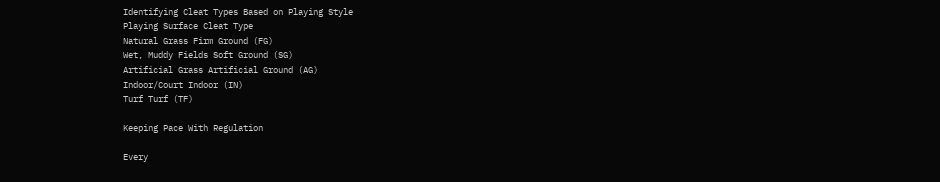Identifying Cleat Types Based on Playing Style
Playing Surface Cleat Type
Natural Grass Firm Ground (FG)
Wet, Muddy Fields Soft Ground (SG)
Artificial Grass Artificial Ground (AG)
Indoor/Court Indoor (IN)
Turf Turf (TF)

Keeping Pace With Regulation

Every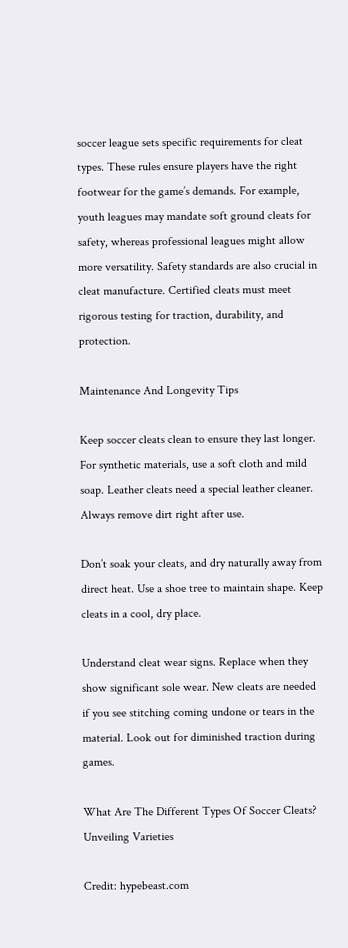soccer league sets specific requirements for cleat types. These rules ensure players have the right footwear for the game’s demands. For example, youth leagues may mandate soft ground cleats for safety, whereas professional leagues might allow more versatility. Safety standards are also crucial in cleat manufacture. Certified cleats must meet rigorous testing for traction, durability, and protection.

Maintenance And Longevity Tips

Keep soccer cleats clean to ensure they last longer. For synthetic materials, use a soft cloth and mild soap. Leather cleats need a special leather cleaner. Always remove dirt right after use.

Don’t soak your cleats, and dry naturally away from direct heat. Use a shoe tree to maintain shape. Keep cleats in a cool, dry place.

Understand cleat wear signs. Replace when they show significant sole wear. New cleats are needed if you see stitching coming undone or tears in the material. Look out for diminished traction during games.

What Are The Different Types Of Soccer Cleats? Unveiling Varieties

Credit: hypebeast.com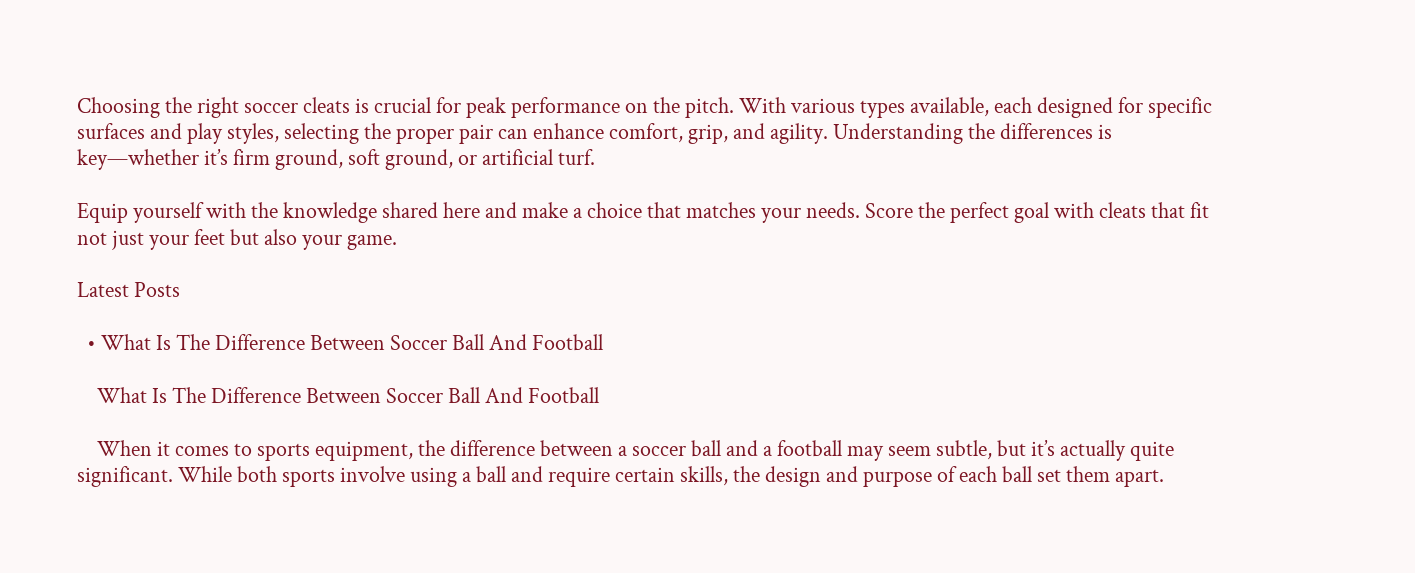Choosing the right soccer cleats is crucial for peak performance on the pitch. With various types available, each designed for specific surfaces and play styles, selecting the proper pair can enhance comfort, grip, and agility. Understanding the differences is key—whether it’s firm ground, soft ground, or artificial turf.

Equip yourself with the knowledge shared here and make a choice that matches your needs. Score the perfect goal with cleats that fit not just your feet but also your game.

Latest Posts

  • What Is The Difference Between Soccer Ball And Football

    What Is The Difference Between Soccer Ball And Football

    When it comes to sports equipment, the difference between a soccer ball and a football may seem subtle, but it’s actually quite significant. While both sports involve using a ball and require certain skills, the design and purpose of each ball set them apart.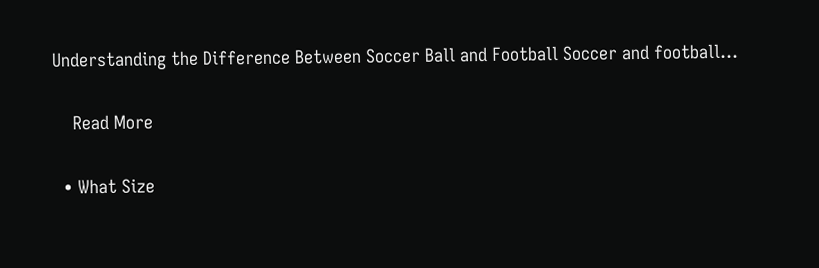Understanding the Difference Between Soccer Ball and Football Soccer and football…

    Read More

  • What Size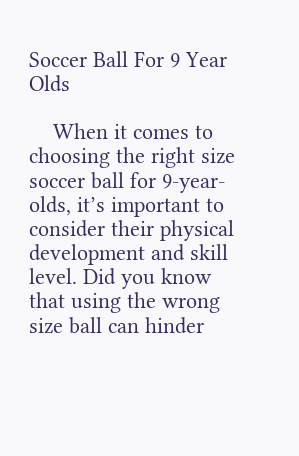Soccer Ball For 9 Year Olds

    When it comes to choosing the right size soccer ball for 9-year-olds, it’s important to consider their physical development and skill level. Did you know that using the wrong size ball can hinder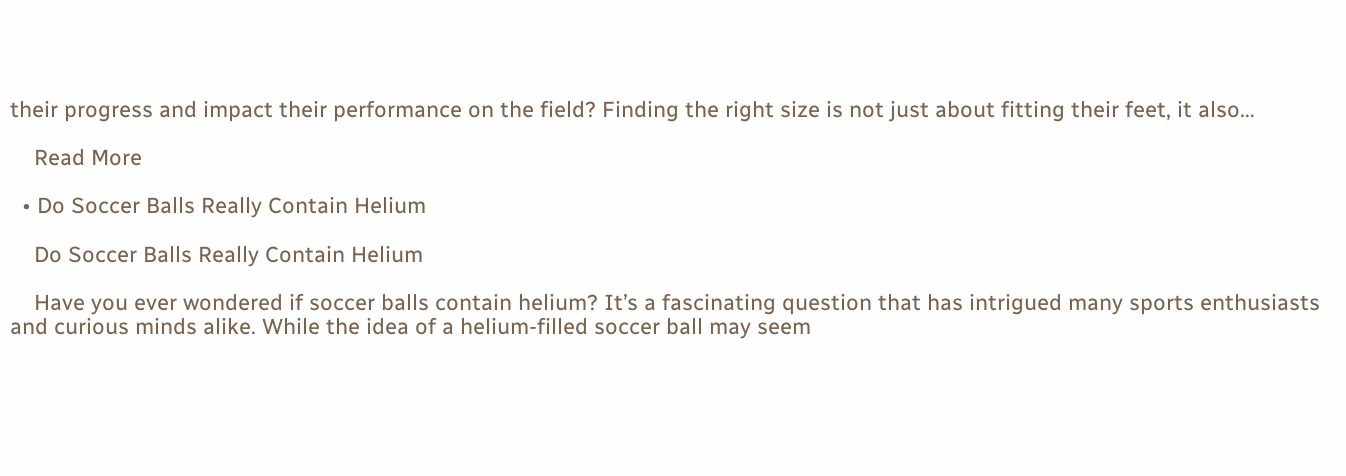their progress and impact their performance on the field? Finding the right size is not just about fitting their feet, it also…

    Read More

  • Do Soccer Balls Really Contain Helium

    Do Soccer Balls Really Contain Helium

    Have you ever wondered if soccer balls contain helium? It’s a fascinating question that has intrigued many sports enthusiasts and curious minds alike. While the idea of a helium-filled soccer ball may seem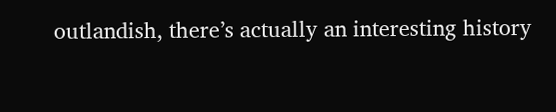outlandish, there’s actually an interesting history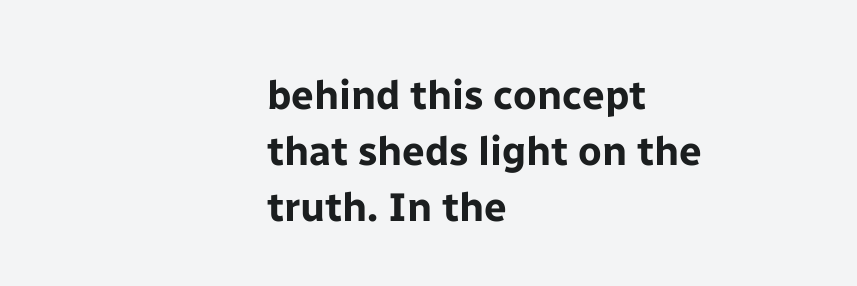behind this concept that sheds light on the truth. In the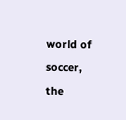world of soccer, the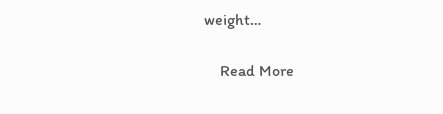weight…

    Read More